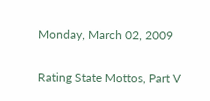Monday, March 02, 2009

Rating State Mottos, Part V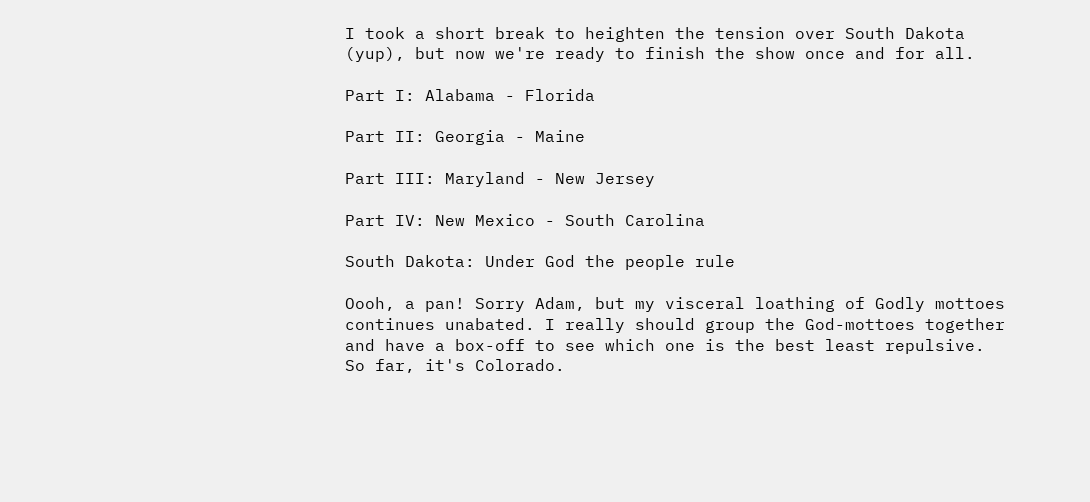I took a short break to heighten the tension over South Dakota (yup), but now we're ready to finish the show once and for all.

Part I: Alabama - Florida

Part II: Georgia - Maine

Part III: Maryland - New Jersey

Part IV: New Mexico - South Carolina

South Dakota: Under God the people rule

Oooh, a pan! Sorry Adam, but my visceral loathing of Godly mottoes continues unabated. I really should group the God-mottoes together and have a box-off to see which one is the best least repulsive. So far, it's Colorado.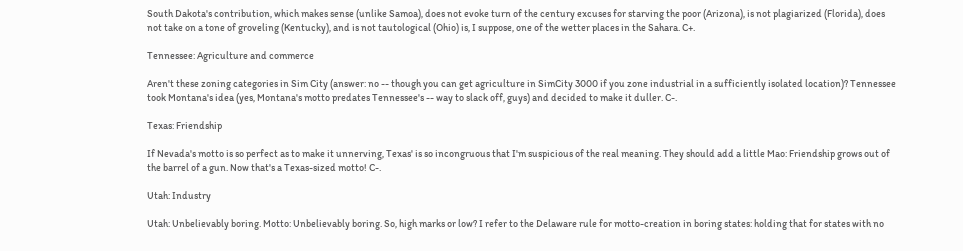South Dakota's contribution, which makes sense (unlike Samoa), does not evoke turn of the century excuses for starving the poor (Arizona), is not plagiarized (Florida), does not take on a tone of groveling (Kentucky), and is not tautological (Ohio) is, I suppose, one of the wetter places in the Sahara. C+.

Tennessee: Agriculture and commerce

Aren't these zoning categories in Sim City (answer: no -- though you can get agriculture in SimCity 3000 if you zone industrial in a sufficiently isolated location)? Tennessee took Montana's idea (yes, Montana's motto predates Tennessee's -- way to slack off, guys) and decided to make it duller. C-.

Texas: Friendship

If Nevada's motto is so perfect as to make it unnerving, Texas' is so incongruous that I'm suspicious of the real meaning. They should add a little Mao: Friendship grows out of the barrel of a gun. Now that's a Texas-sized motto! C-.

Utah: Industry

Utah: Unbelievably boring. Motto: Unbelievably boring. So, high marks or low? I refer to the Delaware rule for motto-creation in boring states: holding that for states with no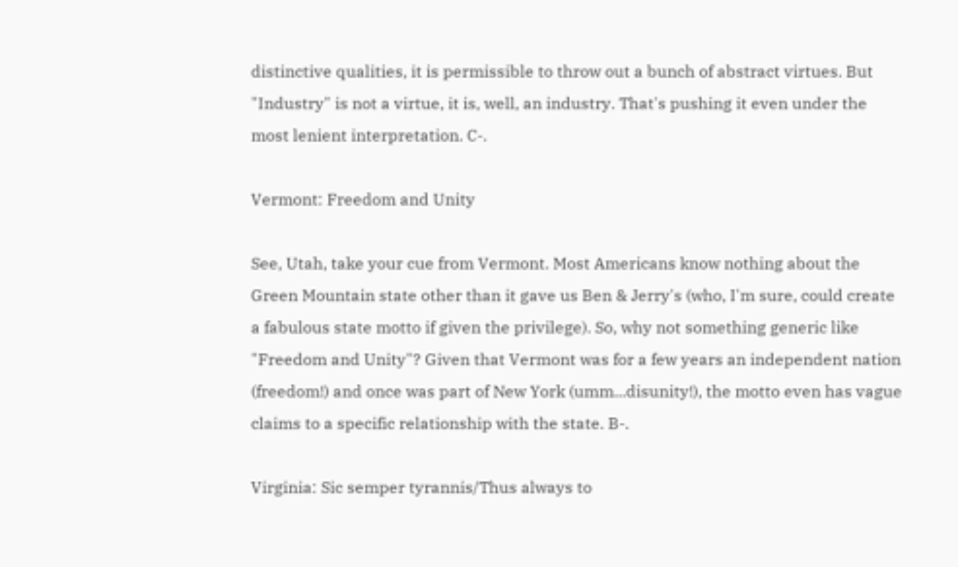distinctive qualities, it is permissible to throw out a bunch of abstract virtues. But "Industry" is not a virtue, it is, well, an industry. That's pushing it even under the most lenient interpretation. C-.

Vermont: Freedom and Unity

See, Utah, take your cue from Vermont. Most Americans know nothing about the Green Mountain state other than it gave us Ben & Jerry's (who, I'm sure, could create a fabulous state motto if given the privilege). So, why not something generic like "Freedom and Unity"? Given that Vermont was for a few years an independent nation (freedom!) and once was part of New York (umm...disunity!), the motto even has vague claims to a specific relationship with the state. B-.

Virginia: Sic semper tyrannis/Thus always to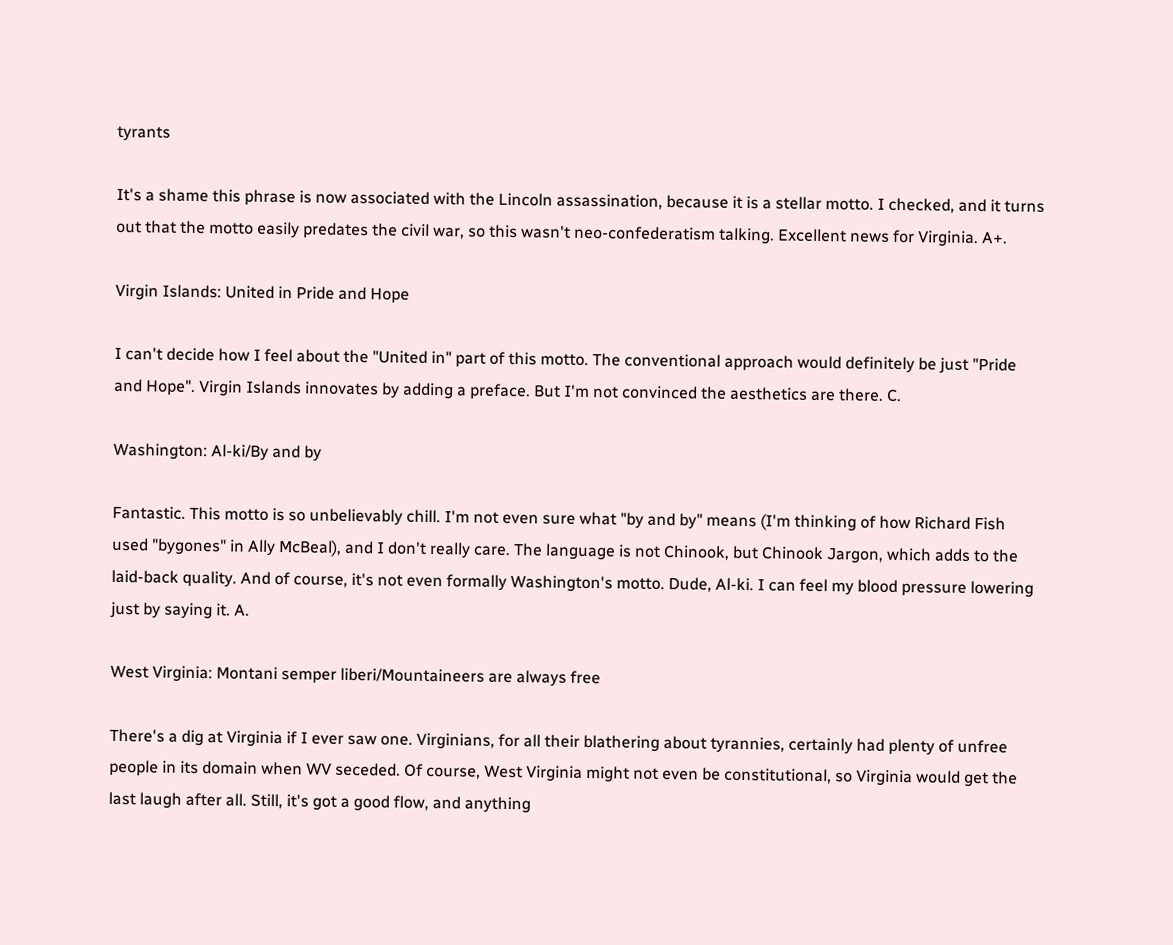tyrants

It's a shame this phrase is now associated with the Lincoln assassination, because it is a stellar motto. I checked, and it turns out that the motto easily predates the civil war, so this wasn't neo-confederatism talking. Excellent news for Virginia. A+.

Virgin Islands: United in Pride and Hope

I can't decide how I feel about the "United in" part of this motto. The conventional approach would definitely be just "Pride and Hope". Virgin Islands innovates by adding a preface. But I'm not convinced the aesthetics are there. C.

Washington: Al-ki/By and by

Fantastic. This motto is so unbelievably chill. I'm not even sure what "by and by" means (I'm thinking of how Richard Fish used "bygones" in Ally McBeal), and I don't really care. The language is not Chinook, but Chinook Jargon, which adds to the laid-back quality. And of course, it's not even formally Washington's motto. Dude, Al-ki. I can feel my blood pressure lowering just by saying it. A.

West Virginia: Montani semper liberi/Mountaineers are always free

There's a dig at Virginia if I ever saw one. Virginians, for all their blathering about tyrannies, certainly had plenty of unfree people in its domain when WV seceded. Of course, West Virginia might not even be constitutional, so Virginia would get the last laugh after all. Still, it's got a good flow, and anything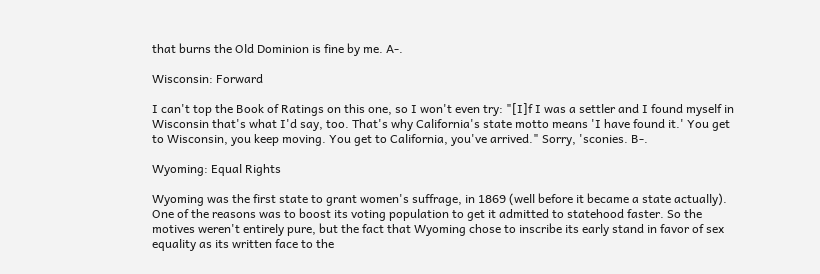that burns the Old Dominion is fine by me. A-.

Wisconsin: Forward

I can't top the Book of Ratings on this one, so I won't even try: "[I]f I was a settler and I found myself in Wisconsin that's what I'd say, too. That's why California's state motto means 'I have found it.' You get to Wisconsin, you keep moving. You get to California, you've arrived." Sorry, 'sconies. B-.

Wyoming: Equal Rights

Wyoming was the first state to grant women's suffrage, in 1869 (well before it became a state actually). One of the reasons was to boost its voting population to get it admitted to statehood faster. So the motives weren't entirely pure, but the fact that Wyoming chose to inscribe its early stand in favor of sex equality as its written face to the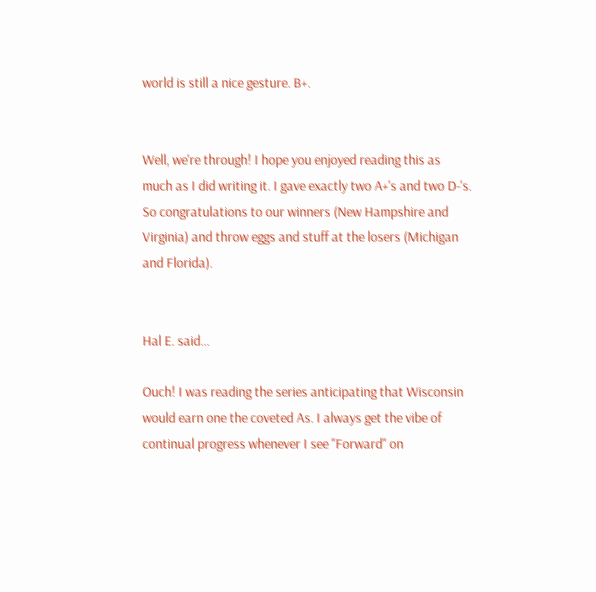world is still a nice gesture. B+.


Well, we're through! I hope you enjoyed reading this as much as I did writing it. I gave exactly two A+'s and two D-'s. So congratulations to our winners (New Hampshire and Virginia) and throw eggs and stuff at the losers (Michigan and Florida).


Hal E. said...

Ouch! I was reading the series anticipating that Wisconsin would earn one the coveted As. I always get the vibe of continual progress whenever I see "Forward" on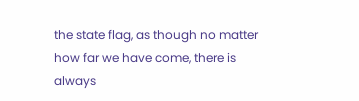the state flag, as though no matter how far we have come, there is always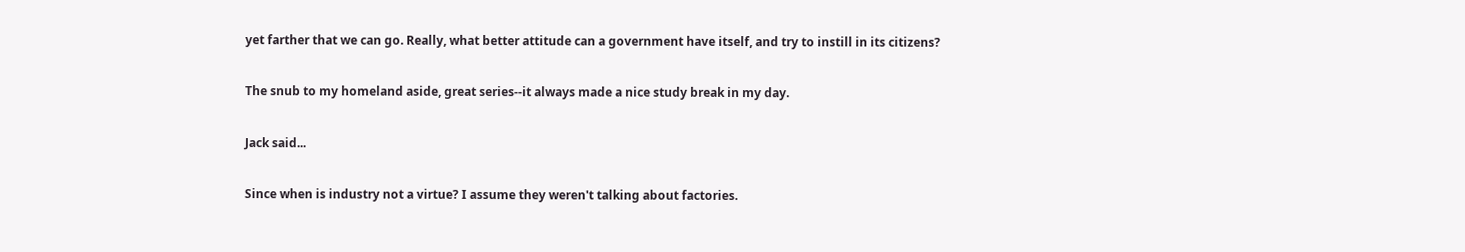yet farther that we can go. Really, what better attitude can a government have itself, and try to instill in its citizens?

The snub to my homeland aside, great series--it always made a nice study break in my day.

Jack said...

Since when is industry not a virtue? I assume they weren't talking about factories.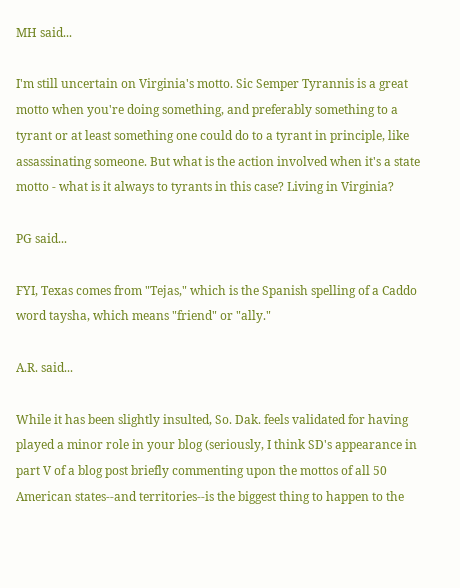MH said...

I'm still uncertain on Virginia's motto. Sic Semper Tyrannis is a great motto when you're doing something, and preferably something to a tyrant or at least something one could do to a tyrant in principle, like assassinating someone. But what is the action involved when it's a state motto - what is it always to tyrants in this case? Living in Virginia?

PG said...

FYI, Texas comes from "Tejas," which is the Spanish spelling of a Caddo word taysha, which means "friend" or "ally."

A.R. said...

While it has been slightly insulted, So. Dak. feels validated for having played a minor role in your blog (seriously, I think SD's appearance in part V of a blog post briefly commenting upon the mottos of all 50 American states--and territories--is the biggest thing to happen to the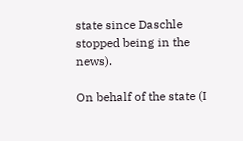state since Daschle stopped being in the news).

On behalf of the state (I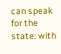can speak for the state: with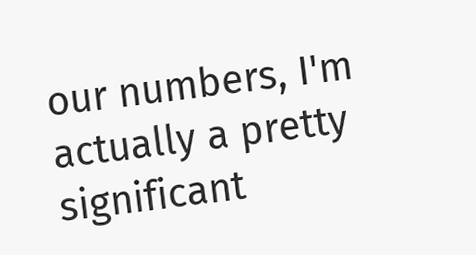our numbers, I'm actually a pretty significant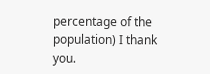percentage of the population) I thank you.